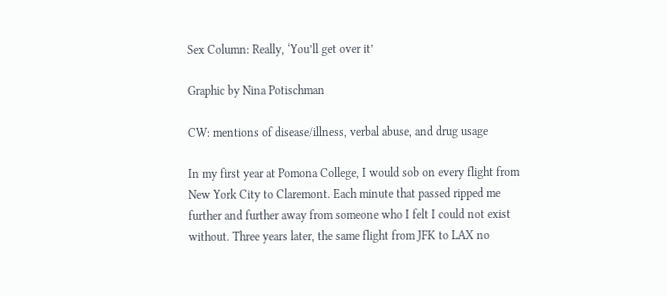Sex Column: Really, ‘You’ll get over it’

Graphic by Nina Potischman

CW: mentions of disease/illness, verbal abuse, and drug usage

In my first year at Pomona College, I would sob on every flight from New York City to Claremont. Each minute that passed ripped me further and further away from someone who I felt I could not exist without. Three years later, the same flight from JFK to LAX no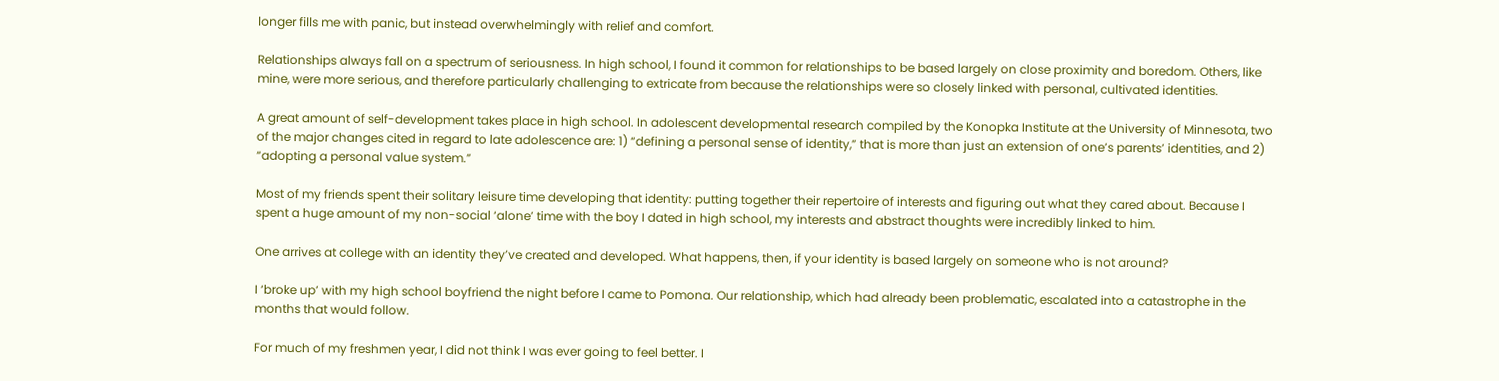longer fills me with panic, but instead overwhelmingly with relief and comfort.

Relationships always fall on a spectrum of seriousness. In high school, I found it common for relationships to be based largely on close proximity and boredom. Others, like mine, were more serious, and therefore particularly challenging to extricate from because the relationships were so closely linked with personal, cultivated identities.

A great amount of self-development takes place in high school. In adolescent developmental research compiled by the Konopka Institute at the University of Minnesota, two of the major changes cited in regard to late adolescence are: 1) “defining a personal sense of identity,” that is more than just an extension of one’s parents’ identities, and 2) “adopting a personal value system.”

Most of my friends spent their solitary leisure time developing that identity: putting together their repertoire of interests and figuring out what they cared about. Because I spent a huge amount of my non-social ‘alone’ time with the boy I dated in high school, my interests and abstract thoughts were incredibly linked to him.

One arrives at college with an identity they’ve created and developed. What happens, then, if your identity is based largely on someone who is not around?

I ‘broke up’ with my high school boyfriend the night before I came to Pomona. Our relationship, which had already been problematic, escalated into a catastrophe in the months that would follow.

For much of my freshmen year, I did not think I was ever going to feel better. I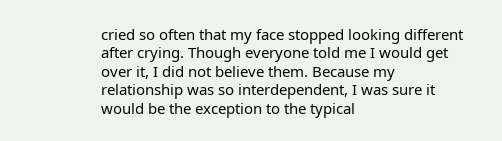cried so often that my face stopped looking different after crying. Though everyone told me I would get over it, I did not believe them. Because my relationship was so interdependent, I was sure it would be the exception to the typical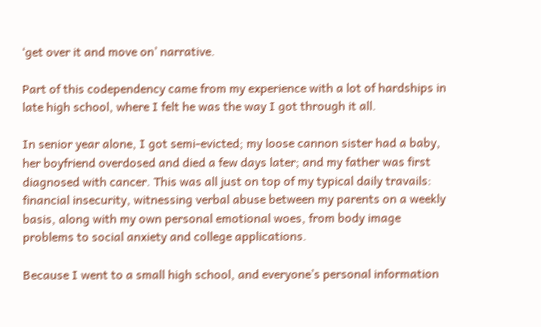‘get over it and move on’ narrative.

Part of this codependency came from my experience with a lot of hardships in late high school, where I felt he was the way I got through it all.

In senior year alone, I got semi-evicted; my loose cannon sister had a baby, her boyfriend overdosed and died a few days later; and my father was first diagnosed with cancer. This was all just on top of my typical daily travails: financial insecurity, witnessing verbal abuse between my parents on a weekly basis, along with my own personal emotional woes, from body image problems to social anxiety and college applications.

Because I went to a small high school, and everyone’s personal information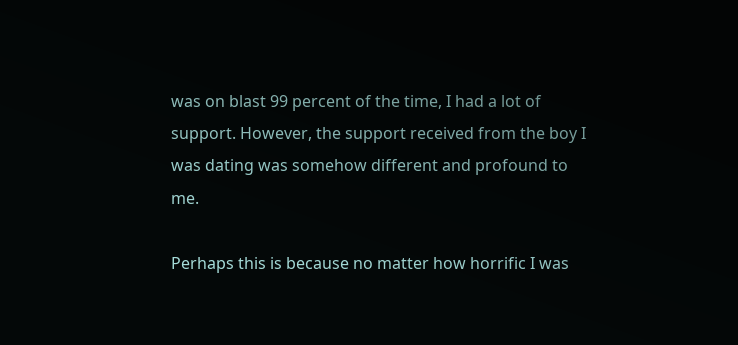was on blast 99 percent of the time, I had a lot of support. However, the support received from the boy I was dating was somehow different and profound to me.

Perhaps this is because no matter how horrific I was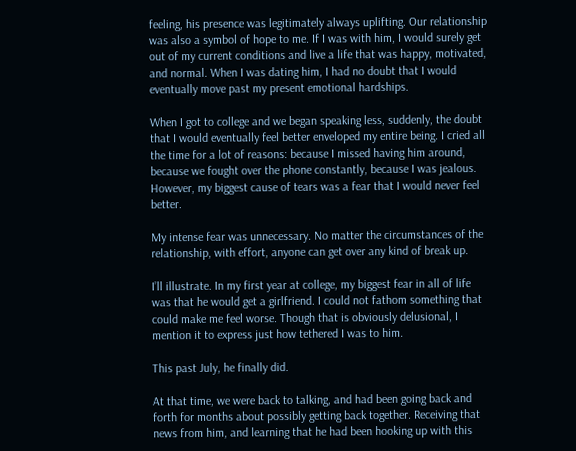feeling, his presence was legitimately always uplifting. Our relationship was also a symbol of hope to me. If I was with him, I would surely get out of my current conditions and live a life that was happy, motivated, and normal. When I was dating him, I had no doubt that I would eventually move past my present emotional hardships.

When I got to college and we began speaking less, suddenly, the doubt that I would eventually feel better enveloped my entire being. I cried all the time for a lot of reasons: because I missed having him around, because we fought over the phone constantly, because I was jealous. However, my biggest cause of tears was a fear that I would never feel better.

My intense fear was unnecessary. No matter the circumstances of the relationship, with effort, anyone can get over any kind of break up.

I’ll illustrate. In my first year at college, my biggest fear in all of life was that he would get a girlfriend. I could not fathom something that could make me feel worse. Though that is obviously delusional, I mention it to express just how tethered I was to him.

This past July, he finally did.

At that time, we were back to talking, and had been going back and forth for months about possibly getting back together. Receiving that news from him, and learning that he had been hooking up with this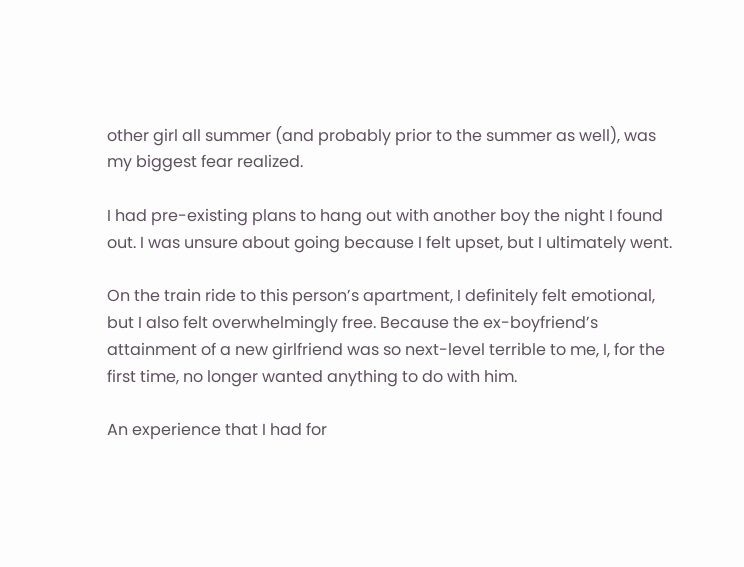other girl all summer (and probably prior to the summer as well), was my biggest fear realized.

I had pre-existing plans to hang out with another boy the night I found out. I was unsure about going because I felt upset, but I ultimately went.

On the train ride to this person’s apartment, I definitely felt emotional, but I also felt overwhelmingly free. Because the ex-boyfriend’s attainment of a new girlfriend was so next-level terrible to me, I, for the first time, no longer wanted anything to do with him.

An experience that I had for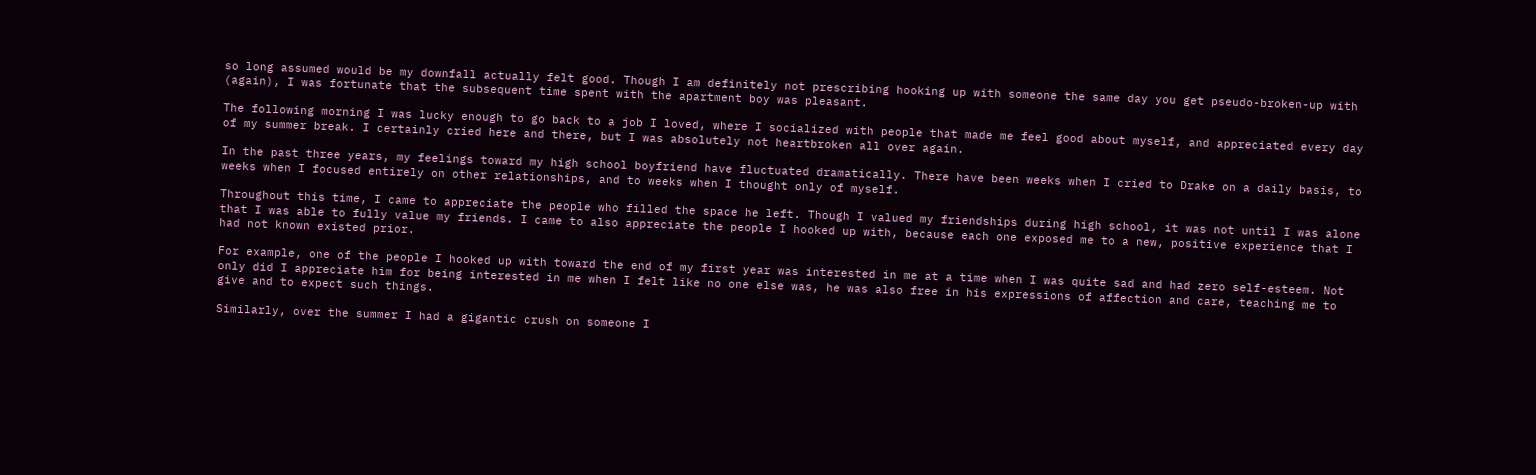so long assumed would be my downfall actually felt good. Though I am definitely not prescribing hooking up with someone the same day you get pseudo-broken-up with (again), I was fortunate that the subsequent time spent with the apartment boy was pleasant.

The following morning I was lucky enough to go back to a job I loved, where I socialized with people that made me feel good about myself, and appreciated every day of my summer break. I certainly cried here and there, but I was absolutely not heartbroken all over again.

In the past three years, my feelings toward my high school boyfriend have fluctuated dramatically. There have been weeks when I cried to Drake on a daily basis, to weeks when I focused entirely on other relationships, and to weeks when I thought only of myself.

Throughout this time, I came to appreciate the people who filled the space he left. Though I valued my friendships during high school, it was not until I was alone that I was able to fully value my friends. I came to also appreciate the people I hooked up with, because each one exposed me to a new, positive experience that I had not known existed prior.

For example, one of the people I hooked up with toward the end of my first year was interested in me at a time when I was quite sad and had zero self-esteem. Not only did I appreciate him for being interested in me when I felt like no one else was, he was also free in his expressions of affection and care, teaching me to give and to expect such things.

Similarly, over the summer I had a gigantic crush on someone I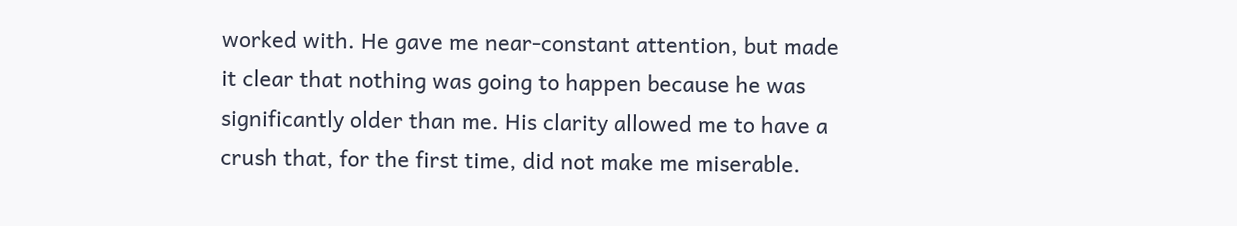worked with. He gave me near-constant attention, but made it clear that nothing was going to happen because he was significantly older than me. His clarity allowed me to have a crush that, for the first time, did not make me miserable.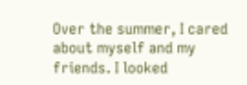Over the summer, I cared about myself and my friends. I looked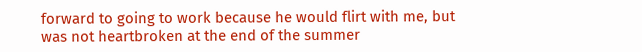forward to going to work because he would flirt with me, but was not heartbroken at the end of the summer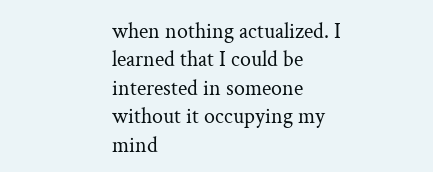when nothing actualized. I learned that I could be interested in someone without it occupying my mind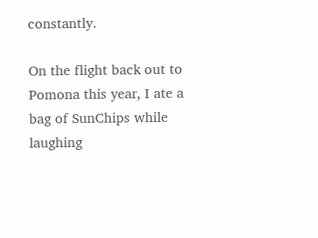constantly.

On the flight back out to Pomona this year, I ate a bag of SunChips while laughing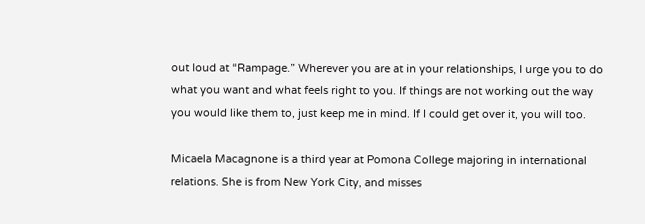out loud at “Rampage.” Wherever you are at in your relationships, I urge you to do what you want and what feels right to you. If things are not working out the way you would like them to, just keep me in mind. If I could get over it, you will too.

Micaela Macagnone is a third year at Pomona College majoring in international relations. She is from New York City, and misses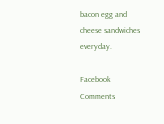bacon egg and cheese sandwiches everyday.

Facebook Comments